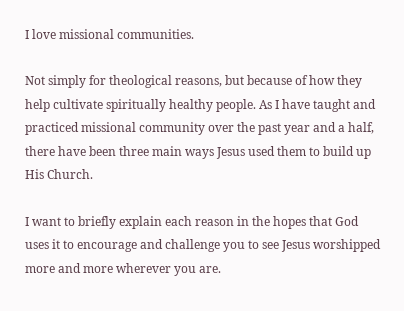I love missional communities.

Not simply for theological reasons, but because of how they help cultivate spiritually healthy people. As I have taught and practiced missional community over the past year and a half, there have been three main ways Jesus used them to build up His Church.

I want to briefly explain each reason in the hopes that God uses it to encourage and challenge you to see Jesus worshipped more and more wherever you are.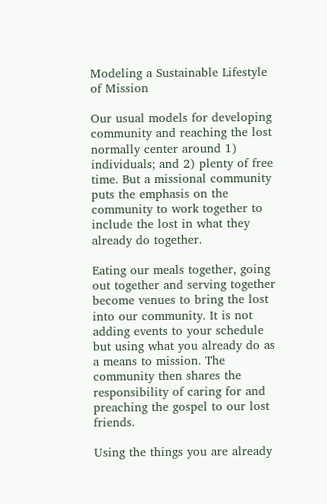Modeling a Sustainable Lifestyle of Mission

Our usual models for developing community and reaching the lost normally center around 1) individuals; and 2) plenty of free time. But a missional community puts the emphasis on the community to work together to include the lost in what they already do together.

Eating our meals together, going out together and serving together become venues to bring the lost into our community. It is not adding events to your schedule but using what you already do as a means to mission. The community then shares the responsibility of caring for and preaching the gospel to our lost friends.

Using the things you are already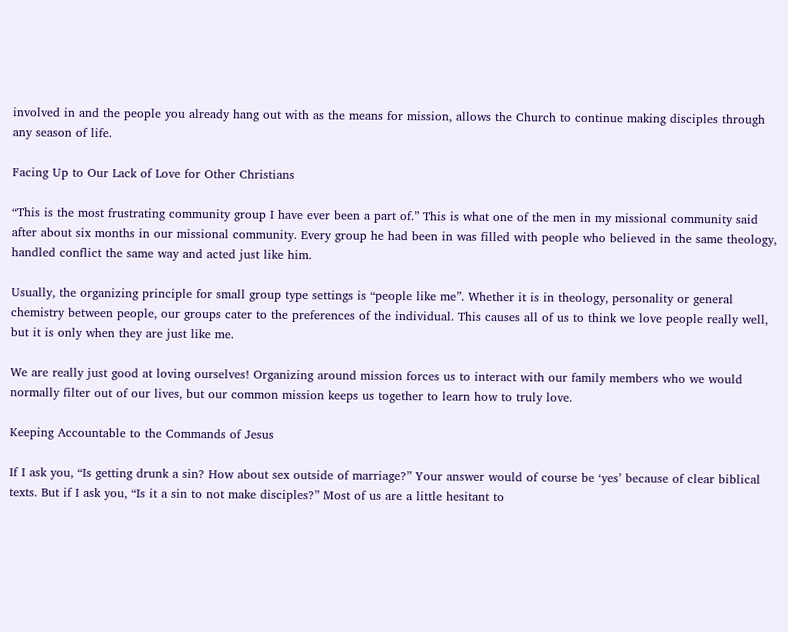involved in and the people you already hang out with as the means for mission, allows the Church to continue making disciples through any season of life.

Facing Up to Our Lack of Love for Other Christians

“This is the most frustrating community group I have ever been a part of.” This is what one of the men in my missional community said after about six months in our missional community. Every group he had been in was filled with people who believed in the same theology, handled conflict the same way and acted just like him.

Usually, the organizing principle for small group type settings is “people like me”. Whether it is in theology, personality or general chemistry between people, our groups cater to the preferences of the individual. This causes all of us to think we love people really well, but it is only when they are just like me.

We are really just good at loving ourselves! Organizing around mission forces us to interact with our family members who we would normally filter out of our lives, but our common mission keeps us together to learn how to truly love.

Keeping Accountable to the Commands of Jesus

If I ask you, “Is getting drunk a sin? How about sex outside of marriage?” Your answer would of course be ‘yes’ because of clear biblical texts. But if I ask you, “Is it a sin to not make disciples?” Most of us are a little hesitant to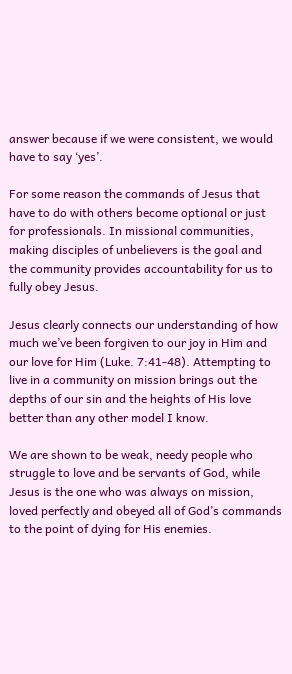answer because if we were consistent, we would have to say ‘yes’.

For some reason the commands of Jesus that have to do with others become optional or just for professionals. In missional communities, making disciples of unbelievers is the goal and the community provides accountability for us to fully obey Jesus.

Jesus clearly connects our understanding of how much we’ve been forgiven to our joy in Him and our love for Him (Luke. 7:41-48). Attempting to live in a community on mission brings out the depths of our sin and the heights of His love better than any other model I know.

We are shown to be weak, needy people who struggle to love and be servants of God, while Jesus is the one who was always on mission, loved perfectly and obeyed all of God’s commands to the point of dying for His enemies.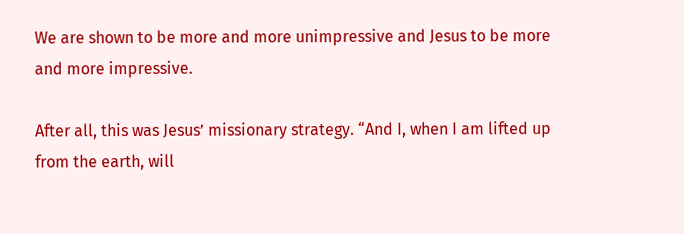We are shown to be more and more unimpressive and Jesus to be more and more impressive.

After all, this was Jesus’ missionary strategy. “And I, when I am lifted up from the earth, will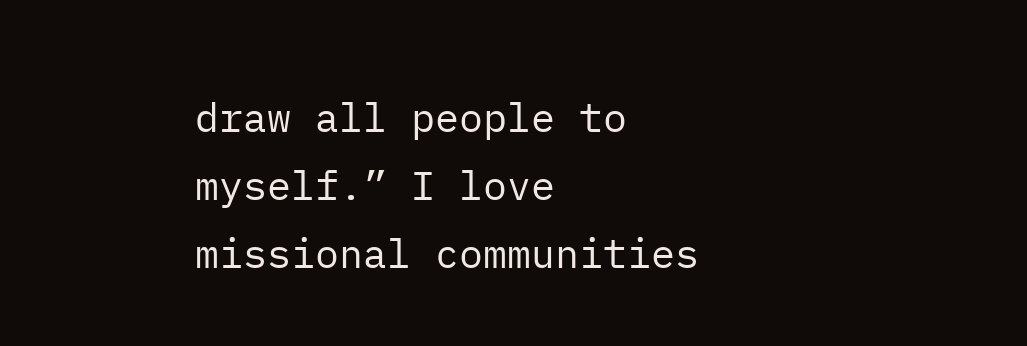draw all people to myself.” I love missional communities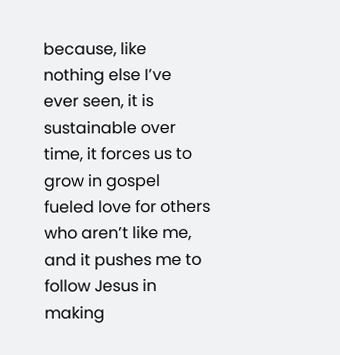because, like nothing else I’ve ever seen, it is sustainable over time, it forces us to grow in gospel fueled love for others who aren’t like me, and it pushes me to follow Jesus in making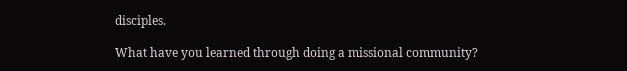disciples.

What have you learned through doing a missional community?